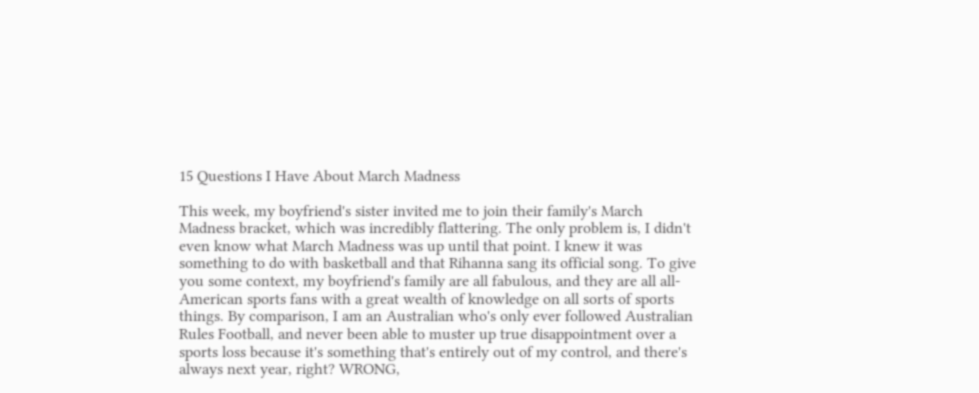15 Questions I Have About March Madness

This week, my boyfriend's sister invited me to join their family's March Madness bracket, which was incredibly flattering. The only problem is, I didn't even know what March Madness was up until that point. I knew it was something to do with basketball and that Rihanna sang its official song. To give you some context, my boyfriend's family are all fabulous, and they are all all-American sports fans with a great wealth of knowledge on all sorts of sports things. By comparison, I am an Australian who's only ever followed Australian Rules Football, and never been able to muster up true disappointment over a sports loss because it's something that's entirely out of my control, and there's always next year, right? WRONG,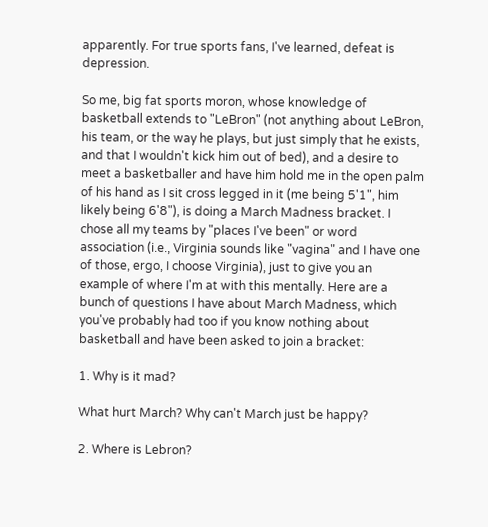apparently. For true sports fans, I've learned, defeat is depression.

So me, big fat sports moron, whose knowledge of basketball extends to "LeBron" (not anything about LeBron, his team, or the way he plays, but just simply that he exists, and that I wouldn't kick him out of bed), and a desire to meet a basketballer and have him hold me in the open palm of his hand as I sit cross legged in it (me being 5'1", him likely being 6'8"), is doing a March Madness bracket. I chose all my teams by "places I've been" or word association (i.e., Virginia sounds like "vagina" and I have one of those, ergo, I choose Virginia), just to give you an example of where I'm at with this mentally. Here are a bunch of questions I have about March Madness, which you've probably had too if you know nothing about basketball and have been asked to join a bracket:

1. Why is it mad?

What hurt March? Why can't March just be happy?

2. Where is Lebron?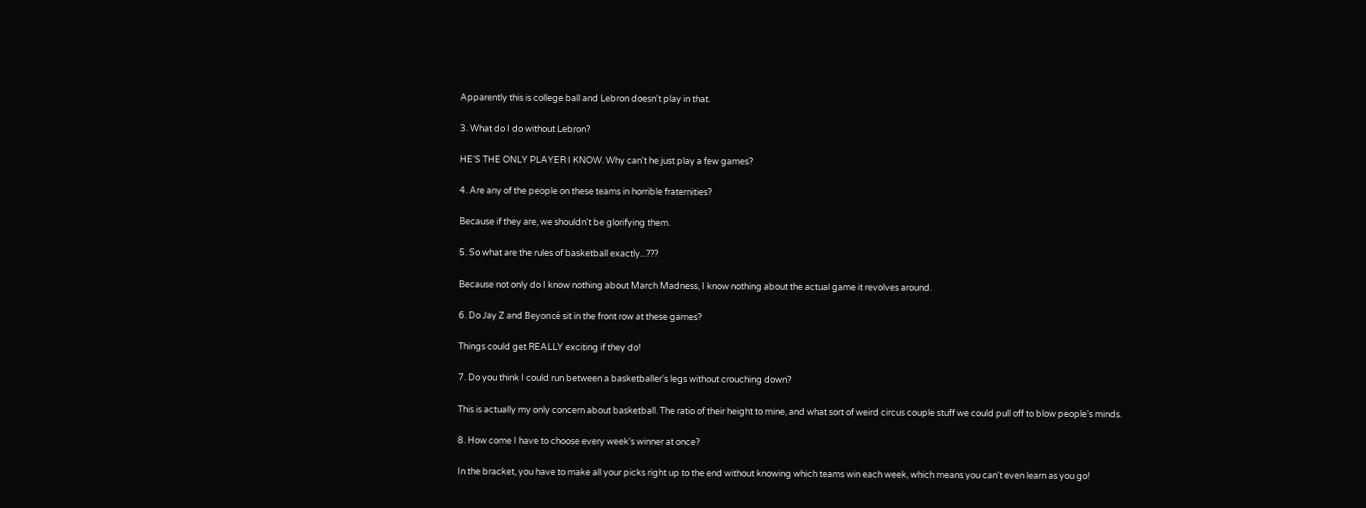Apparently this is college ball and Lebron doesn't play in that.

3. What do I do without Lebron?

HE'S THE ONLY PLAYER I KNOW. Why can't he just play a few games?

4. Are any of the people on these teams in horrible fraternities?

Because if they are, we shouldn't be glorifying them.

5. So what are the rules of basketball exactly...???

Because not only do I know nothing about March Madness, I know nothing about the actual game it revolves around.

6. Do Jay Z and Beyoncé sit in the front row at these games?

Things could get REALLY exciting if they do!

7. Do you think I could run between a basketballer's legs without crouching down?

This is actually my only concern about basketball. The ratio of their height to mine, and what sort of weird circus couple stuff we could pull off to blow people's minds.

8. How come I have to choose every week's winner at once?

In the bracket, you have to make all your picks right up to the end without knowing which teams win each week, which means you can't even learn as you go!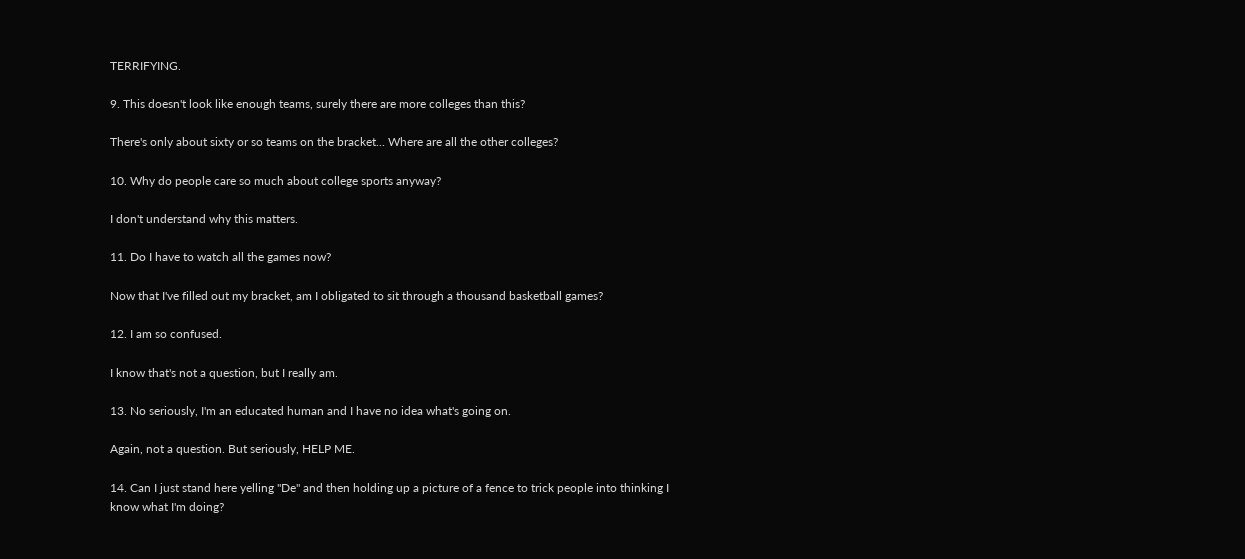TERRIFYING.

9. This doesn't look like enough teams, surely there are more colleges than this?

There's only about sixty or so teams on the bracket... Where are all the other colleges?

10. Why do people care so much about college sports anyway?

I don't understand why this matters.

11. Do I have to watch all the games now?

Now that I've filled out my bracket, am I obligated to sit through a thousand basketball games?

12. I am so confused.

I know that's not a question, but I really am.

13. No seriously, I'm an educated human and I have no idea what's going on.

Again, not a question. But seriously, HELP ME.

14. Can I just stand here yelling "De" and then holding up a picture of a fence to trick people into thinking I know what I'm doing?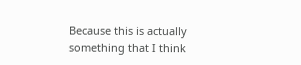Because this is actually something that I think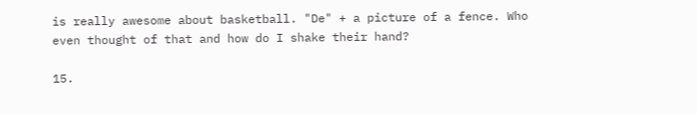is really awesome about basketball. "De" + a picture of a fence. Who even thought of that and how do I shake their hand?

15.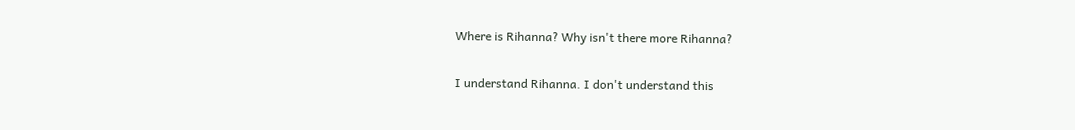Where is Rihanna? Why isn't there more Rihanna?

I understand Rihanna. I don't understand this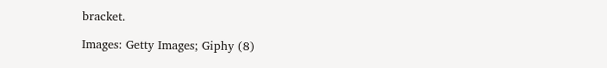bracket.

Images: Getty Images; Giphy (8)